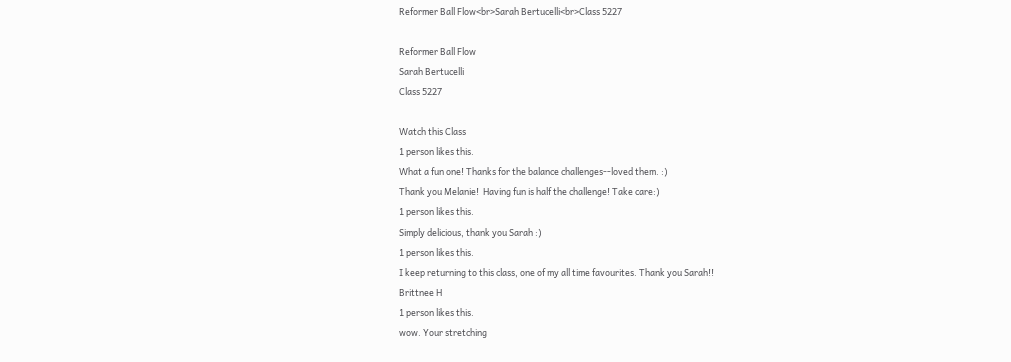Reformer Ball Flow<br>Sarah Bertucelli<br>Class 5227

Reformer Ball Flow
Sarah Bertucelli
Class 5227

Watch this Class
1 person likes this.
What a fun one! Thanks for the balance challenges--loved them. :)
Thank you Melanie!  Having fun is half the challenge! Take care:)
1 person likes this.
Simply delicious, thank you Sarah :)
1 person likes this.
I keep returning to this class, one of my all time favourites. Thank you Sarah!!
Brittnee H
1 person likes this.
wow. Your stretching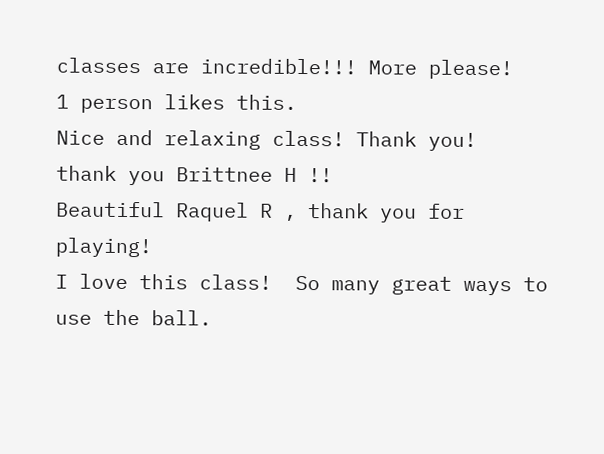classes are incredible!!! More please!
1 person likes this.
Nice and relaxing class! Thank you!
thank you Brittnee H !!
Beautiful Raquel R , thank you for playing!
I love this class!  So many great ways to use the ball.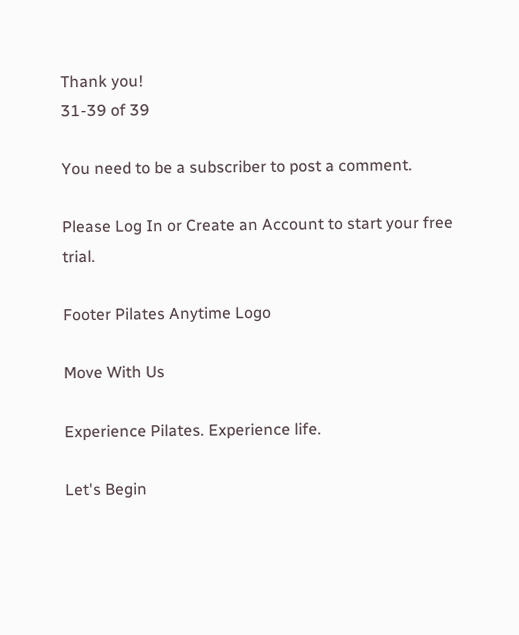Thank you!
31-39 of 39

You need to be a subscriber to post a comment.

Please Log In or Create an Account to start your free trial.

Footer Pilates Anytime Logo

Move With Us

Experience Pilates. Experience life.

Let's Begin